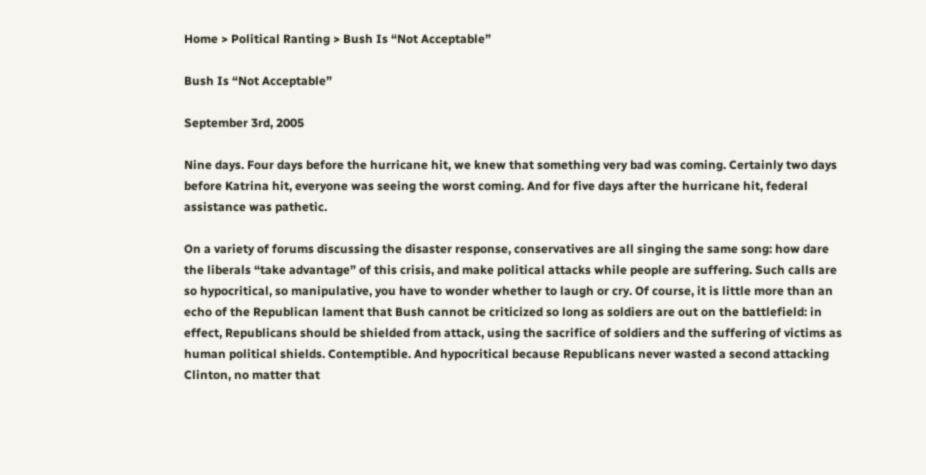Home > Political Ranting > Bush Is “Not Acceptable”

Bush Is “Not Acceptable”

September 3rd, 2005

Nine days. Four days before the hurricane hit, we knew that something very bad was coming. Certainly two days before Katrina hit, everyone was seeing the worst coming. And for five days after the hurricane hit, federal assistance was pathetic.

On a variety of forums discussing the disaster response, conservatives are all singing the same song: how dare the liberals “take advantage” of this crisis, and make political attacks while people are suffering. Such calls are so hypocritical, so manipulative, you have to wonder whether to laugh or cry. Of course, it is little more than an echo of the Republican lament that Bush cannot be criticized so long as soldiers are out on the battlefield: in effect, Republicans should be shielded from attack, using the sacrifice of soldiers and the suffering of victims as human political shields. Contemptible. And hypocritical because Republicans never wasted a second attacking Clinton, no matter that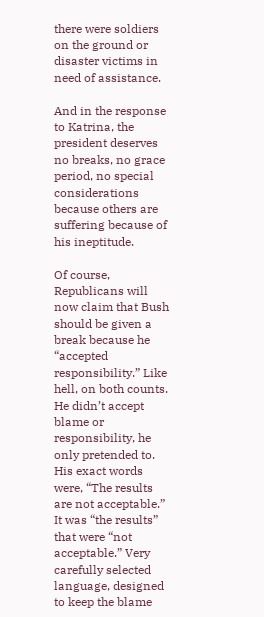there were soldiers on the ground or disaster victims in need of assistance.

And in the response to Katrina, the president deserves no breaks, no grace period, no special considerations because others are suffering because of his ineptitude.

Of course, Republicans will now claim that Bush should be given a break because he “accepted responsibility.” Like hell, on both counts. He didn’t accept blame or responsibility, he only pretended to. His exact words were, “The results are not acceptable.” It was “the results” that were “not acceptable.” Very carefully selected language, designed to keep the blame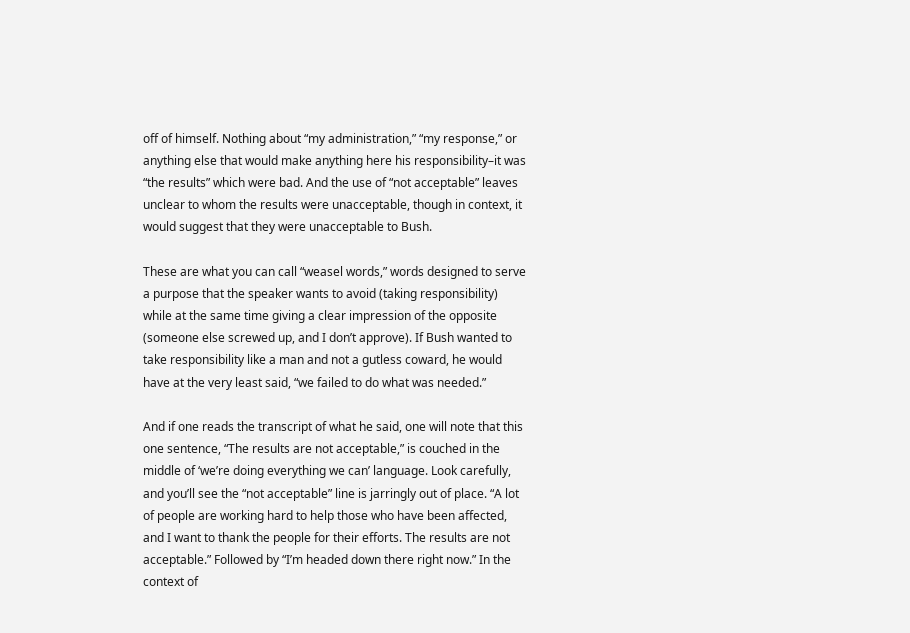off of himself. Nothing about “my administration,” “my response,” or anything else that would make anything here his responsibility–it was “the results” which were bad. And the use of “not acceptable” leaves unclear to whom the results were unacceptable, though in context, it would suggest that they were unacceptable to Bush.

These are what you can call “weasel words,” words designed to serve a purpose that the speaker wants to avoid (taking responsibility) while at the same time giving a clear impression of the opposite (someone else screwed up, and I don’t approve). If Bush wanted to take responsibility like a man and not a gutless coward, he would have at the very least said, “we failed to do what was needed.”

And if one reads the transcript of what he said, one will note that this one sentence, “The results are not acceptable,” is couched in the middle of ‘we’re doing everything we can’ language. Look carefully, and you’ll see the “not acceptable” line is jarringly out of place. “A lot of people are working hard to help those who have been affected, and I want to thank the people for their efforts. The results are not acceptable.” Followed by “I’m headed down there right now.” In the context of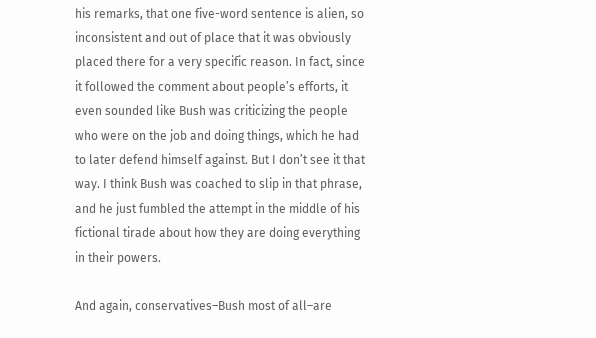his remarks, that one five-word sentence is alien, so inconsistent and out of place that it was obviously placed there for a very specific reason. In fact, since it followed the comment about people’s efforts, it even sounded like Bush was criticizing the people who were on the job and doing things, which he had to later defend himself against. But I don’t see it that way. I think Bush was coached to slip in that phrase, and he just fumbled the attempt in the middle of his fictional tirade about how they are doing everything in their powers.

And again, conservatives–Bush most of all–are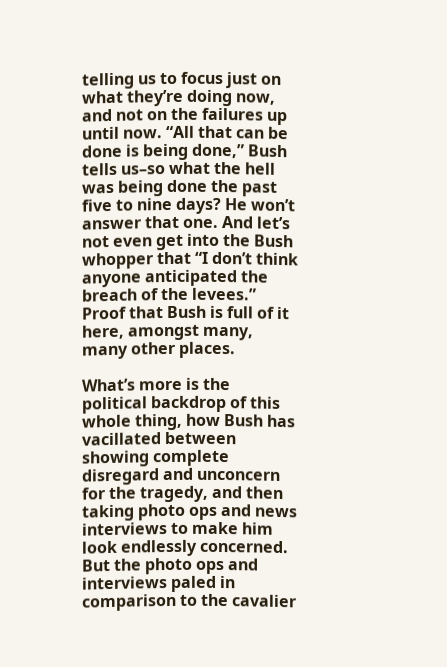telling us to focus just on what they’re doing now, and not on the failures up until now. “All that can be done is being done,” Bush tells us–so what the hell was being done the past five to nine days? He won’t answer that one. And let’s not even get into the Bush whopper that “I don’t think anyone anticipated the breach of the levees.” Proof that Bush is full of it here, amongst many, many other places.

What’s more is the political backdrop of this whole thing, how Bush has vacillated between showing complete disregard and unconcern for the tragedy, and then taking photo ops and news interviews to make him look endlessly concerned. But the photo ops and interviews paled in comparison to the cavalier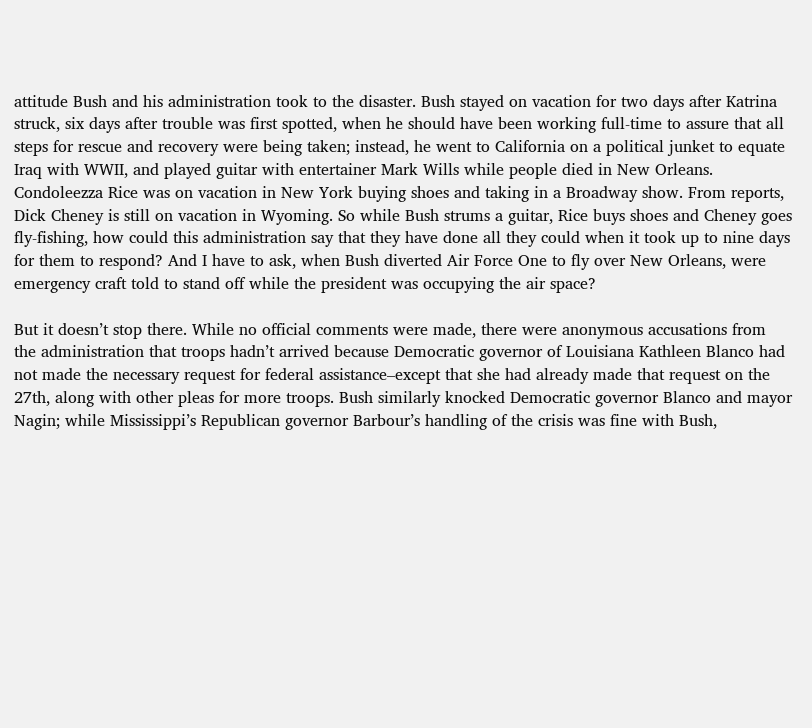attitude Bush and his administration took to the disaster. Bush stayed on vacation for two days after Katrina struck, six days after trouble was first spotted, when he should have been working full-time to assure that all steps for rescue and recovery were being taken; instead, he went to California on a political junket to equate Iraq with WWII, and played guitar with entertainer Mark Wills while people died in New Orleans. Condoleezza Rice was on vacation in New York buying shoes and taking in a Broadway show. From reports, Dick Cheney is still on vacation in Wyoming. So while Bush strums a guitar, Rice buys shoes and Cheney goes fly-fishing, how could this administration say that they have done all they could when it took up to nine days for them to respond? And I have to ask, when Bush diverted Air Force One to fly over New Orleans, were emergency craft told to stand off while the president was occupying the air space?

But it doesn’t stop there. While no official comments were made, there were anonymous accusations from the administration that troops hadn’t arrived because Democratic governor of Louisiana Kathleen Blanco had not made the necessary request for federal assistance–except that she had already made that request on the 27th, along with other pleas for more troops. Bush similarly knocked Democratic governor Blanco and mayor Nagin; while Mississippi’s Republican governor Barbour’s handling of the crisis was fine with Bush,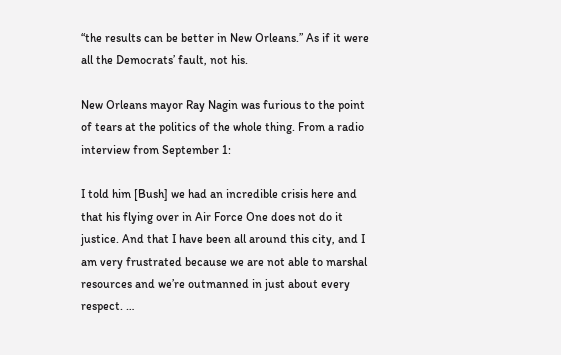“the results can be better in New Orleans.” As if it were all the Democrats’ fault, not his.

New Orleans mayor Ray Nagin was furious to the point of tears at the politics of the whole thing. From a radio interview from September 1:

I told him [Bush] we had an incredible crisis here and that his flying over in Air Force One does not do it justice. And that I have been all around this city, and I am very frustrated because we are not able to marshal resources and we’re outmanned in just about every respect. …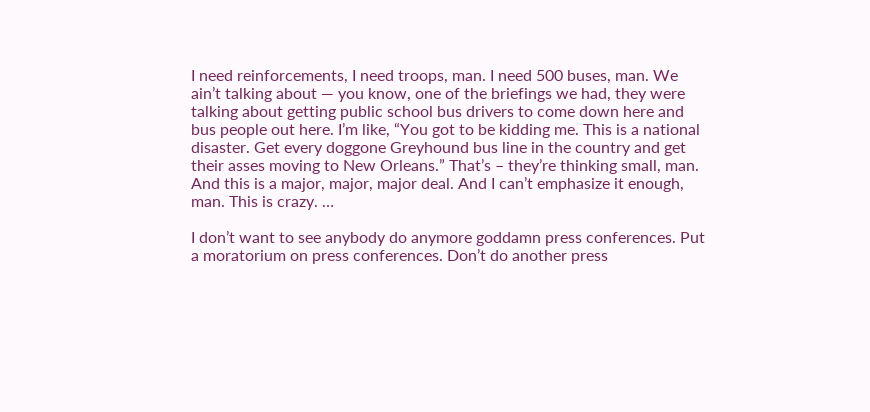I need reinforcements, I need troops, man. I need 500 buses, man. We ain’t talking about — you know, one of the briefings we had, they were talking about getting public school bus drivers to come down here and bus people out here. I’m like, “You got to be kidding me. This is a national disaster. Get every doggone Greyhound bus line in the country and get their asses moving to New Orleans.” That’s – they’re thinking small, man. And this is a major, major, major deal. And I can’t emphasize it enough, man. This is crazy. …

I don’t want to see anybody do anymore goddamn press conferences. Put a moratorium on press conferences. Don’t do another press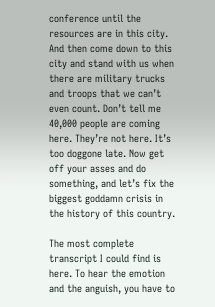conference until the resources are in this city. And then come down to this city and stand with us when there are military trucks and troops that we can’t even count. Don’t tell me 40,000 people are coming here. They’re not here. It’s too doggone late. Now get off your asses and do something, and let’s fix the biggest goddamn crisis in the history of this country.

The most complete transcript I could find is here. To hear the emotion and the anguish, you have to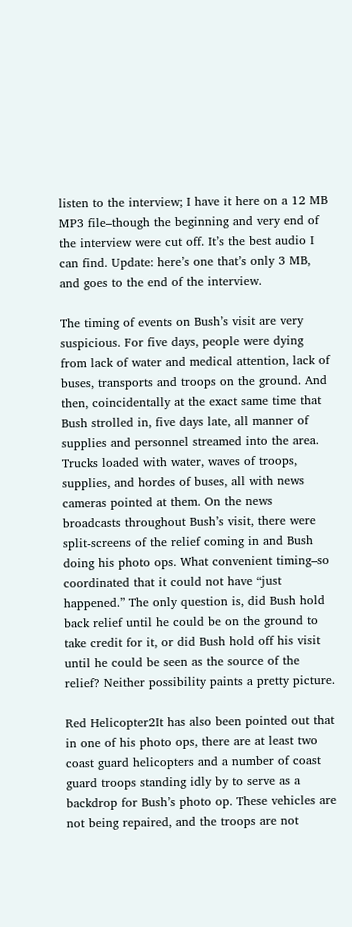listen to the interview; I have it here on a 12 MB MP3 file–though the beginning and very end of the interview were cut off. It’s the best audio I can find. Update: here’s one that’s only 3 MB, and goes to the end of the interview.

The timing of events on Bush’s visit are very suspicious. For five days, people were dying from lack of water and medical attention, lack of buses, transports and troops on the ground. And then, coincidentally at the exact same time that Bush strolled in, five days late, all manner of supplies and personnel streamed into the area. Trucks loaded with water, waves of troops, supplies, and hordes of buses, all with news cameras pointed at them. On the news broadcasts throughout Bush’s visit, there were split-screens of the relief coming in and Bush doing his photo ops. What convenient timing–so coordinated that it could not have “just happened.” The only question is, did Bush hold back relief until he could be on the ground to take credit for it, or did Bush hold off his visit until he could be seen as the source of the relief? Neither possibility paints a pretty picture.

Red Helicopter2It has also been pointed out that in one of his photo ops, there are at least two coast guard helicopters and a number of coast guard troops standing idly by to serve as a backdrop for Bush’s photo op. These vehicles are not being repaired, and the troops are not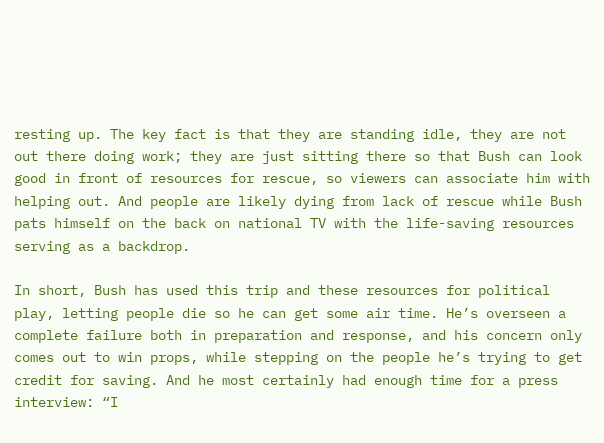resting up. The key fact is that they are standing idle, they are not out there doing work; they are just sitting there so that Bush can look good in front of resources for rescue, so viewers can associate him with helping out. And people are likely dying from lack of rescue while Bush pats himself on the back on national TV with the life-saving resources serving as a backdrop.

In short, Bush has used this trip and these resources for political play, letting people die so he can get some air time. He’s overseen a complete failure both in preparation and response, and his concern only comes out to win props, while stepping on the people he’s trying to get credit for saving. And he most certainly had enough time for a press interview: “I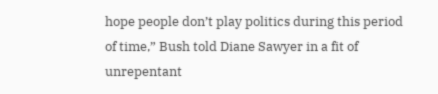hope people don’t play politics during this period of time,” Bush told Diane Sawyer in a fit of unrepentant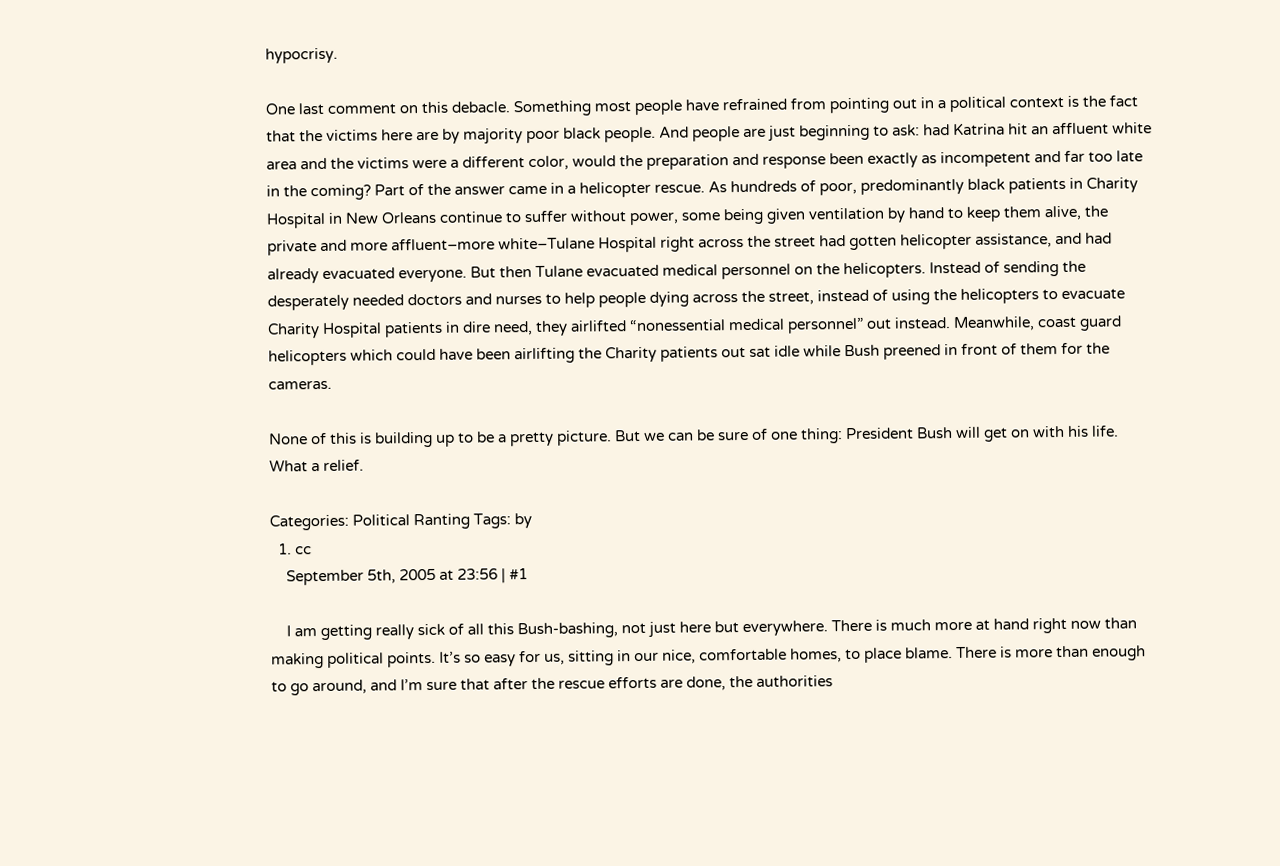hypocrisy.

One last comment on this debacle. Something most people have refrained from pointing out in a political context is the fact that the victims here are by majority poor black people. And people are just beginning to ask: had Katrina hit an affluent white area and the victims were a different color, would the preparation and response been exactly as incompetent and far too late in the coming? Part of the answer came in a helicopter rescue. As hundreds of poor, predominantly black patients in Charity Hospital in New Orleans continue to suffer without power, some being given ventilation by hand to keep them alive, the private and more affluent–more white–Tulane Hospital right across the street had gotten helicopter assistance, and had already evacuated everyone. But then Tulane evacuated medical personnel on the helicopters. Instead of sending the desperately needed doctors and nurses to help people dying across the street, instead of using the helicopters to evacuate Charity Hospital patients in dire need, they airlifted “nonessential medical personnel” out instead. Meanwhile, coast guard helicopters which could have been airlifting the Charity patients out sat idle while Bush preened in front of them for the cameras.

None of this is building up to be a pretty picture. But we can be sure of one thing: President Bush will get on with his life. What a relief.

Categories: Political Ranting Tags: by
  1. cc
    September 5th, 2005 at 23:56 | #1

    I am getting really sick of all this Bush-bashing, not just here but everywhere. There is much more at hand right now than making political points. It’s so easy for us, sitting in our nice, comfortable homes, to place blame. There is more than enough to go around, and I’m sure that after the rescue efforts are done, the authorities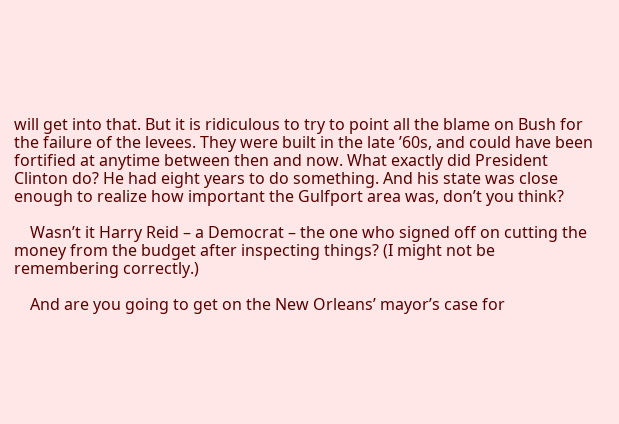will get into that. But it is ridiculous to try to point all the blame on Bush for the failure of the levees. They were built in the late ’60s, and could have been fortified at anytime between then and now. What exactly did President Clinton do? He had eight years to do something. And his state was close enough to realize how important the Gulfport area was, don’t you think?

    Wasn’t it Harry Reid – a Democrat – the one who signed off on cutting the money from the budget after inspecting things? (I might not be remembering correctly.)

    And are you going to get on the New Orleans’ mayor’s case for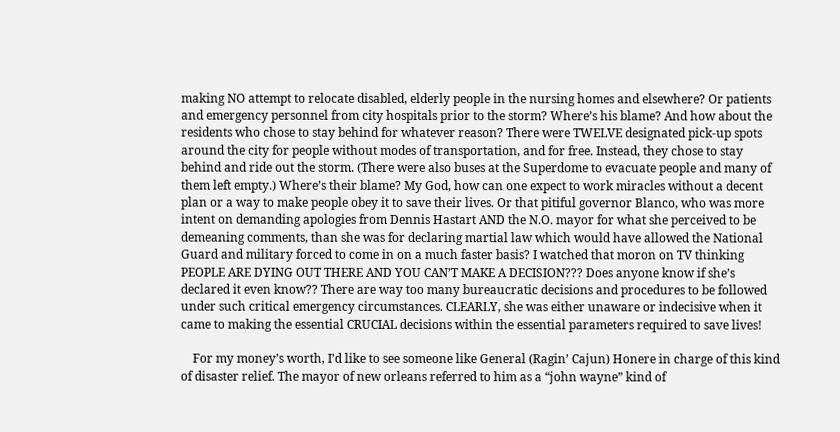making NO attempt to relocate disabled, elderly people in the nursing homes and elsewhere? Or patients and emergency personnel from city hospitals prior to the storm? Where’s his blame? And how about the residents who chose to stay behind for whatever reason? There were TWELVE designated pick-up spots around the city for people without modes of transportation, and for free. Instead, they chose to stay behind and ride out the storm. (There were also buses at the Superdome to evacuate people and many of them left empty.) Where’s their blame? My God, how can one expect to work miracles without a decent plan or a way to make people obey it to save their lives. Or that pitiful governor Blanco, who was more intent on demanding apologies from Dennis Hastart AND the N.O. mayor for what she perceived to be demeaning comments, than she was for declaring martial law which would have allowed the National Guard and military forced to come in on a much faster basis? I watched that moron on TV thinking PEOPLE ARE DYING OUT THERE AND YOU CAN’T MAKE A DECISION??? Does anyone know if she’s declared it even know?? There are way too many bureaucratic decisions and procedures to be followed under such critical emergency circumstances. CLEARLY, she was either unaware or indecisive when it came to making the essential CRUCIAL decisions within the essential parameters required to save lives!

    For my money’s worth, I’d like to see someone like General (Ragin’ Cajun) Honere in charge of this kind of disaster relief. The mayor of new orleans referred to him as a “john wayne” kind of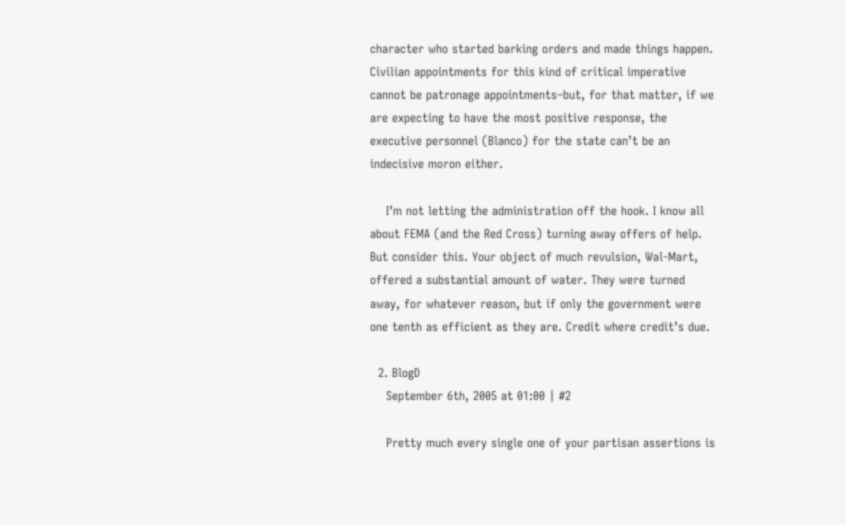character who started barking orders and made things happen. Civilian appointments for this kind of critical imperative cannot be patronage appointments–but, for that matter, if we are expecting to have the most positive response, the executive personnel (Blanco) for the state can’t be an indecisive moron either.

    I’m not letting the administration off the hook. I know all about FEMA (and the Red Cross) turning away offers of help. But consider this. Your object of much revulsion, Wal-Mart, offered a substantial amount of water. They were turned away, for whatever reason, but if only the government were one tenth as efficient as they are. Credit where credit’s due.

  2. BlogD
    September 6th, 2005 at 01:00 | #2

    Pretty much every single one of your partisan assertions is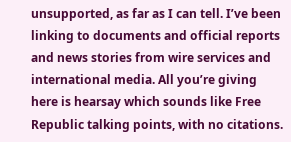unsupported, as far as I can tell. I’ve been linking to documents and official reports and news stories from wire services and international media. All you’re giving here is hearsay which sounds like Free Republic talking points, with no citations.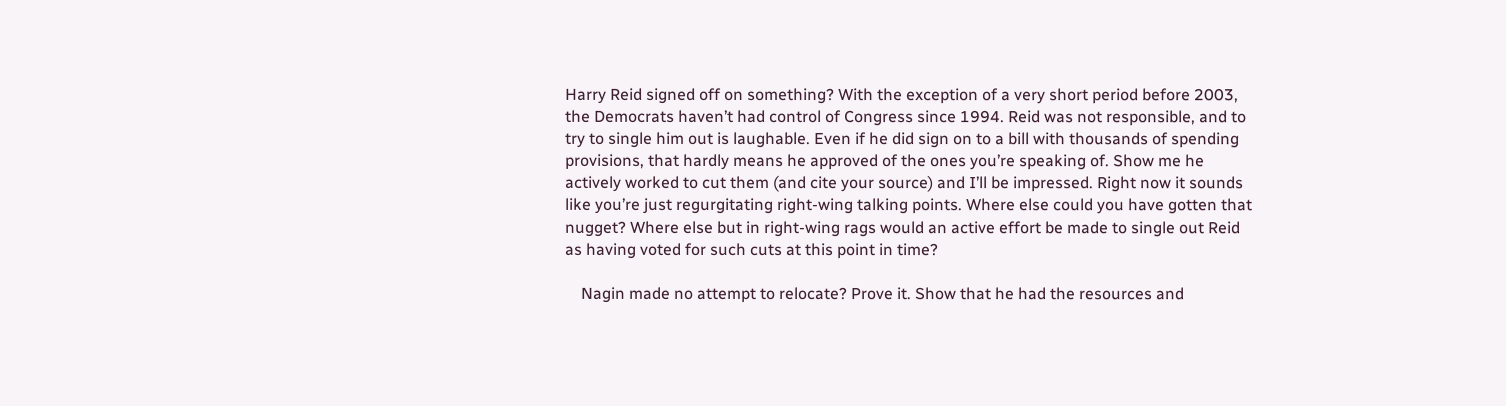Harry Reid signed off on something? With the exception of a very short period before 2003, the Democrats haven’t had control of Congress since 1994. Reid was not responsible, and to try to single him out is laughable. Even if he did sign on to a bill with thousands of spending provisions, that hardly means he approved of the ones you’re speaking of. Show me he actively worked to cut them (and cite your source) and I’ll be impressed. Right now it sounds like you’re just regurgitating right-wing talking points. Where else could you have gotten that nugget? Where else but in right-wing rags would an active effort be made to single out Reid as having voted for such cuts at this point in time?

    Nagin made no attempt to relocate? Prove it. Show that he had the resources and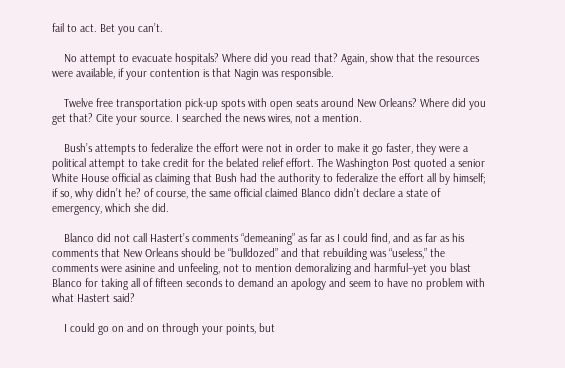fail to act. Bet you can’t.

    No attempt to evacuate hospitals? Where did you read that? Again, show that the resources were available, if your contention is that Nagin was responsible.

    Twelve free transportation pick-up spots with open seats around New Orleans? Where did you get that? Cite your source. I searched the news wires, not a mention.

    Bush’s attempts to federalize the effort were not in order to make it go faster, they were a political attempt to take credit for the belated relief effort. The Washington Post quoted a senior White House official as claiming that Bush had the authority to federalize the effort all by himself; if so, why didn’t he? of course, the same official claimed Blanco didn’t declare a state of emergency, which she did.

    Blanco did not call Hastert’s comments “demeaning” as far as I could find, and as far as his comments that New Orleans should be “bulldozed” and that rebuilding was “useless,” the comments were asinine and unfeeling, not to mention demoralizing and harmful–yet you blast Blanco for taking all of fifteen seconds to demand an apology and seem to have no problem with what Hastert said?

    I could go on and on through your points, but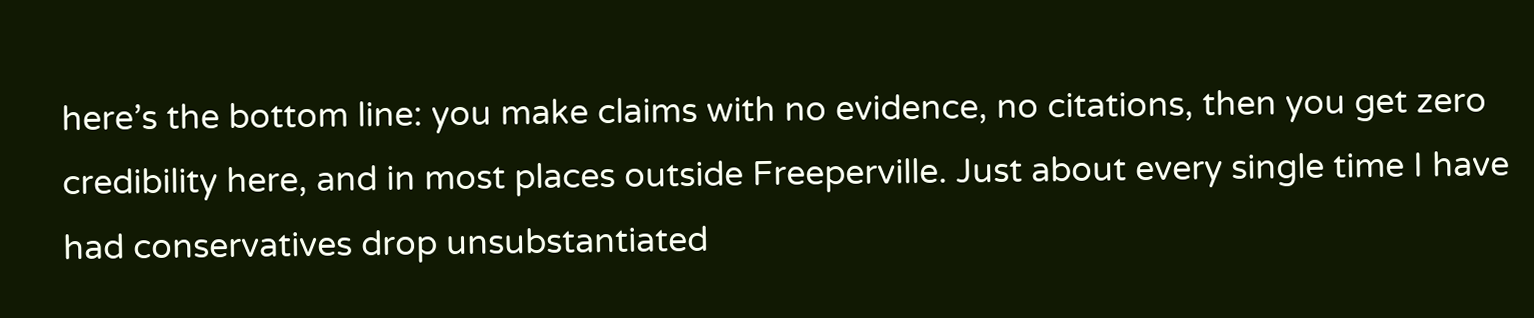here’s the bottom line: you make claims with no evidence, no citations, then you get zero credibility here, and in most places outside Freeperville. Just about every single time I have had conservatives drop unsubstantiated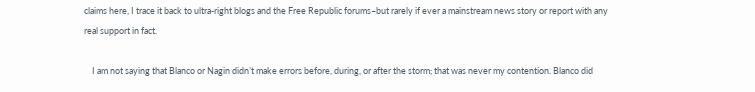claims here, I trace it back to ultra-right blogs and the Free Republic forums–but rarely if ever a mainstream news story or report with any real support in fact.

    I am not saying that Blanco or Nagin didn’t make errors before, during, or after the storm; that was never my contention. Blanco did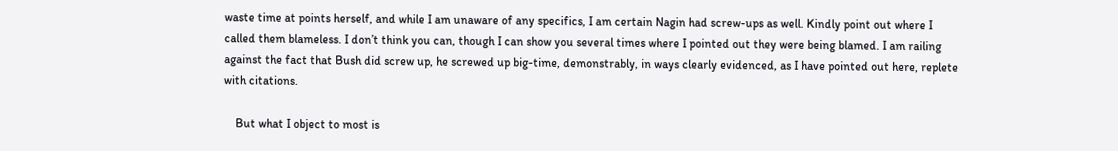waste time at points herself, and while I am unaware of any specifics, I am certain Nagin had screw-ups as well. Kindly point out where I called them blameless. I don’t think you can, though I can show you several times where I pointed out they were being blamed. I am railing against the fact that Bush did screw up, he screwed up big-time, demonstrably, in ways clearly evidenced, as I have pointed out here, replete with citations.

    But what I object to most is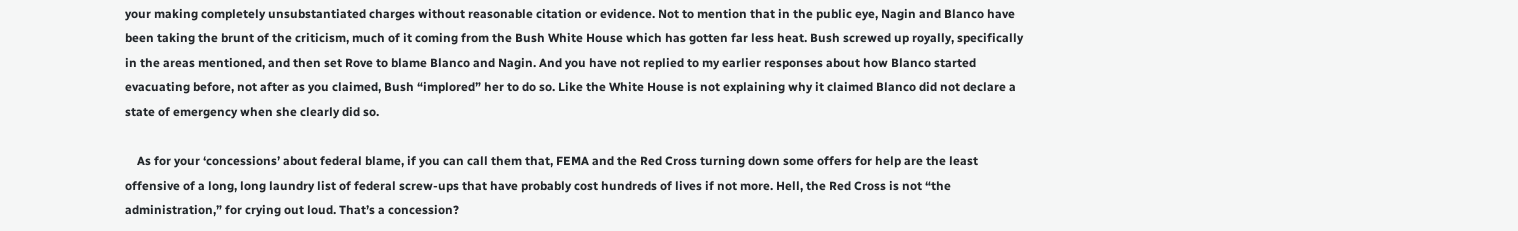your making completely unsubstantiated charges without reasonable citation or evidence. Not to mention that in the public eye, Nagin and Blanco have been taking the brunt of the criticism, much of it coming from the Bush White House which has gotten far less heat. Bush screwed up royally, specifically in the areas mentioned, and then set Rove to blame Blanco and Nagin. And you have not replied to my earlier responses about how Blanco started evacuating before, not after as you claimed, Bush “implored” her to do so. Like the White House is not explaining why it claimed Blanco did not declare a state of emergency when she clearly did so.

    As for your ‘concessions’ about federal blame, if you can call them that, FEMA and the Red Cross turning down some offers for help are the least offensive of a long, long laundry list of federal screw-ups that have probably cost hundreds of lives if not more. Hell, the Red Cross is not “the administration,” for crying out loud. That’s a concession?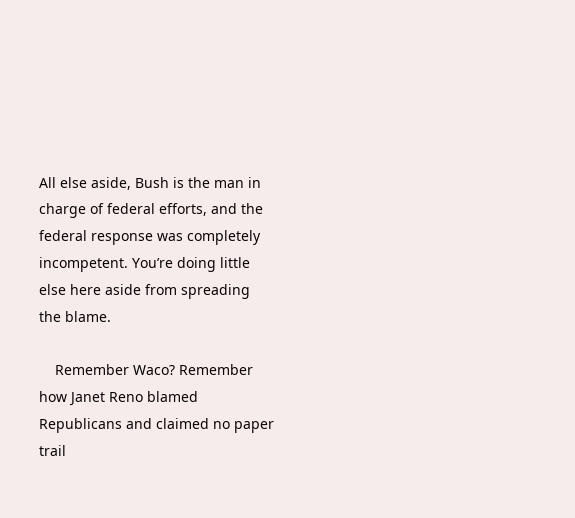All else aside, Bush is the man in charge of federal efforts, and the federal response was completely incompetent. You’re doing little else here aside from spreading the blame.

    Remember Waco? Remember how Janet Reno blamed Republicans and claimed no paper trail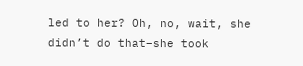led to her? Oh, no, wait, she didn’t do that–she took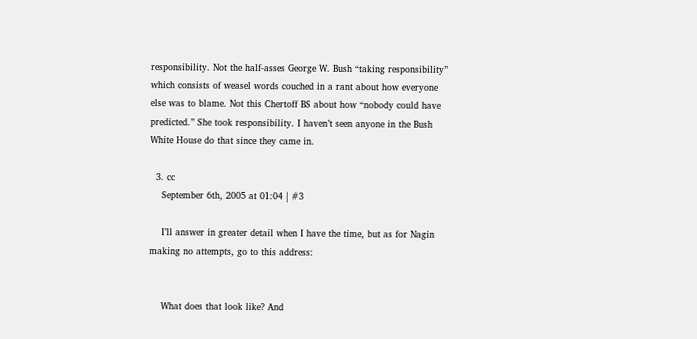responsibility. Not the half-asses George W. Bush “taking responsibility” which consists of weasel words couched in a rant about how everyone else was to blame. Not this Chertoff BS about how “nobody could have predicted.” She took responsibility. I haven’t seen anyone in the Bush White House do that since they came in.

  3. cc
    September 6th, 2005 at 01:04 | #3

    I’ll answer in greater detail when I have the time, but as for Nagin making no attempts, go to this address:


    What does that look like? And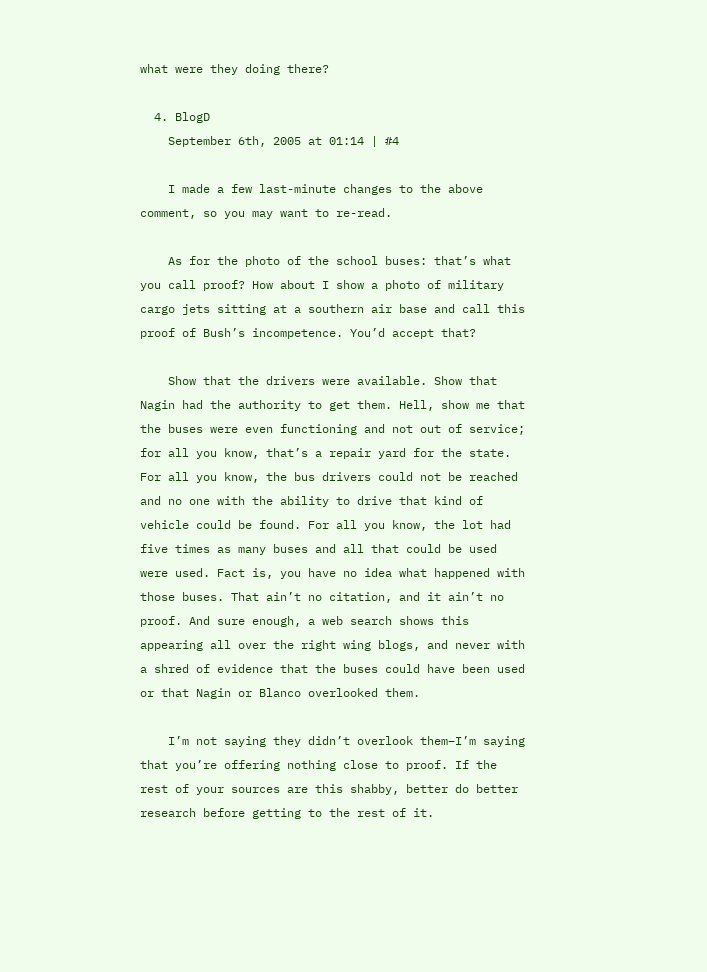what were they doing there?

  4. BlogD
    September 6th, 2005 at 01:14 | #4

    I made a few last-minute changes to the above comment, so you may want to re-read.

    As for the photo of the school buses: that’s what you call proof? How about I show a photo of military cargo jets sitting at a southern air base and call this proof of Bush’s incompetence. You’d accept that?

    Show that the drivers were available. Show that Nagin had the authority to get them. Hell, show me that the buses were even functioning and not out of service; for all you know, that’s a repair yard for the state. For all you know, the bus drivers could not be reached and no one with the ability to drive that kind of vehicle could be found. For all you know, the lot had five times as many buses and all that could be used were used. Fact is, you have no idea what happened with those buses. That ain’t no citation, and it ain’t no proof. And sure enough, a web search shows this appearing all over the right wing blogs, and never with a shred of evidence that the buses could have been used or that Nagin or Blanco overlooked them.

    I’m not saying they didn’t overlook them–I’m saying that you’re offering nothing close to proof. If the rest of your sources are this shabby, better do better research before getting to the rest of it.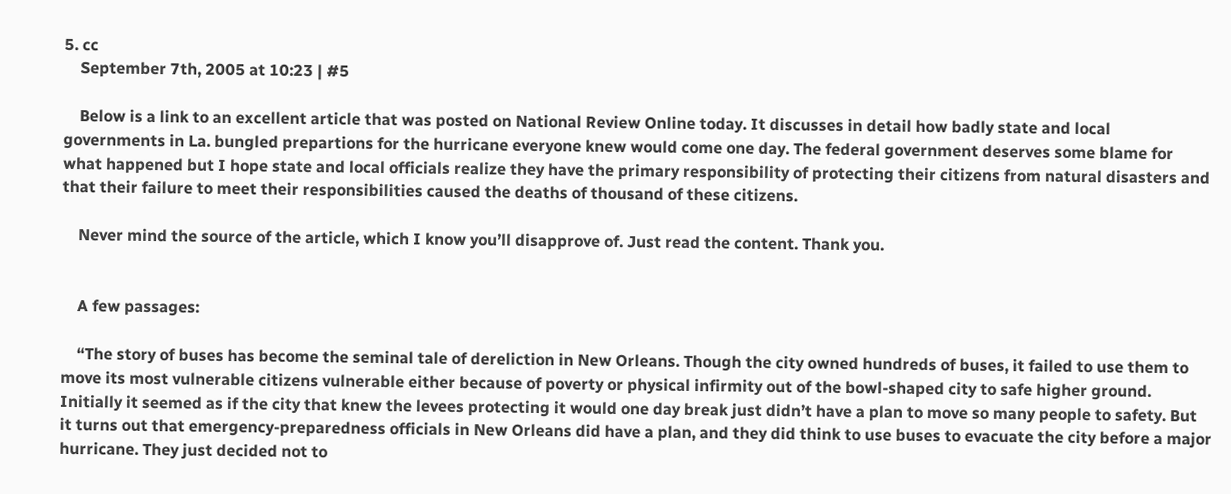5. cc
    September 7th, 2005 at 10:23 | #5

    Below is a link to an excellent article that was posted on National Review Online today. It discusses in detail how badly state and local governments in La. bungled prepartions for the hurricane everyone knew would come one day. The federal government deserves some blame for what happened but I hope state and local officials realize they have the primary responsibility of protecting their citizens from natural disasters and that their failure to meet their responsibilities caused the deaths of thousand of these citizens.

    Never mind the source of the article, which I know you’ll disapprove of. Just read the content. Thank you.


    A few passages:

    “The story of buses has become the seminal tale of dereliction in New Orleans. Though the city owned hundreds of buses, it failed to use them to move its most vulnerable citizens vulnerable either because of poverty or physical infirmity out of the bowl-shaped city to safe higher ground. Initially it seemed as if the city that knew the levees protecting it would one day break just didn’t have a plan to move so many people to safety. But it turns out that emergency-preparedness officials in New Orleans did have a plan, and they did think to use buses to evacuate the city before a major hurricane. They just decided not to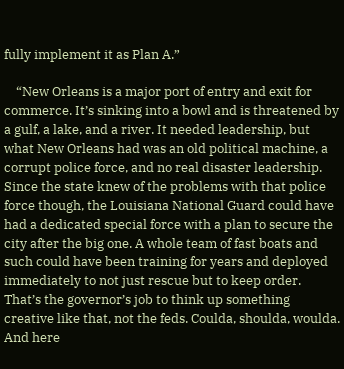fully implement it as Plan A.”

    “New Orleans is a major port of entry and exit for commerce. It’s sinking into a bowl and is threatened by a gulf, a lake, and a river. It needed leadership, but what New Orleans had was an old political machine, a corrupt police force, and no real disaster leadership. Since the state knew of the problems with that police force though, the Louisiana National Guard could have had a dedicated special force with a plan to secure the city after the big one. A whole team of fast boats and such could have been training for years and deployed immediately to not just rescue but to keep order. That’s the governor’s job to think up something creative like that, not the feds. Coulda, shoulda, woulda. And here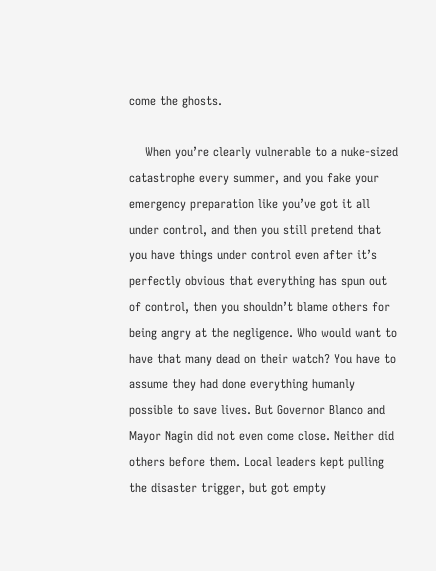come the ghosts.

    When you’re clearly vulnerable to a nuke-sized catastrophe every summer, and you fake your emergency preparation like you’ve got it all under control, and then you still pretend that you have things under control even after it’s perfectly obvious that everything has spun out of control, then you shouldn’t blame others for being angry at the negligence. Who would want to have that many dead on their watch? You have to assume they had done everything humanly possible to save lives. But Governor Blanco and Mayor Nagin did not even come close. Neither did others before them. Local leaders kept pulling the disaster trigger, but got empty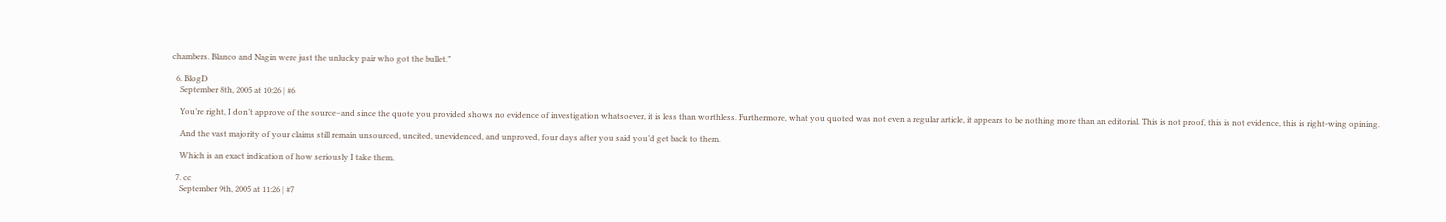chambers. Blanco and Nagin were just the unlucky pair who got the bullet.”

  6. BlogD
    September 8th, 2005 at 10:26 | #6

    You’re right, I don’t approve of the source–and since the quote you provided shows no evidence of investigation whatsoever, it is less than worthless. Furthermore, what you quoted was not even a regular article, it appears to be nothing more than an editorial. This is not proof, this is not evidence, this is right-wing opining.

    And the vast majority of your claims still remain unsourced, uncited, unevidenced, and unproved, four days after you said you’d get back to them.

    Which is an exact indication of how seriously I take them.

  7. cc
    September 9th, 2005 at 11:26 | #7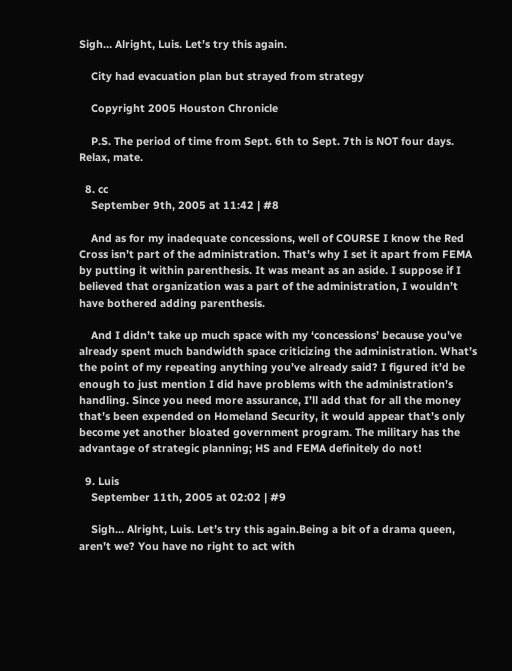Sigh… Alright, Luis. Let’s try this again.

    City had evacuation plan but strayed from strategy

    Copyright 2005 Houston Chronicle

    P.S. The period of time from Sept. 6th to Sept. 7th is NOT four days. Relax, mate.

  8. cc
    September 9th, 2005 at 11:42 | #8

    And as for my inadequate concessions, well of COURSE I know the Red Cross isn’t part of the administration. That’s why I set it apart from FEMA by putting it within parenthesis. It was meant as an aside. I suppose if I believed that organization was a part of the administration, I wouldn’t have bothered adding parenthesis.

    And I didn’t take up much space with my ‘concessions’ because you’ve already spent much bandwidth space criticizing the administration. What’s the point of my repeating anything you’ve already said? I figured it’d be enough to just mention I did have problems with the administration’s handling. Since you need more assurance, I’ll add that for all the money that’s been expended on Homeland Security, it would appear that’s only become yet another bloated government program. The military has the advantage of strategic planning; HS and FEMA definitely do not!

  9. Luis
    September 11th, 2005 at 02:02 | #9

    Sigh… Alright, Luis. Let’s try this again.Being a bit of a drama queen, aren’t we? You have no right to act with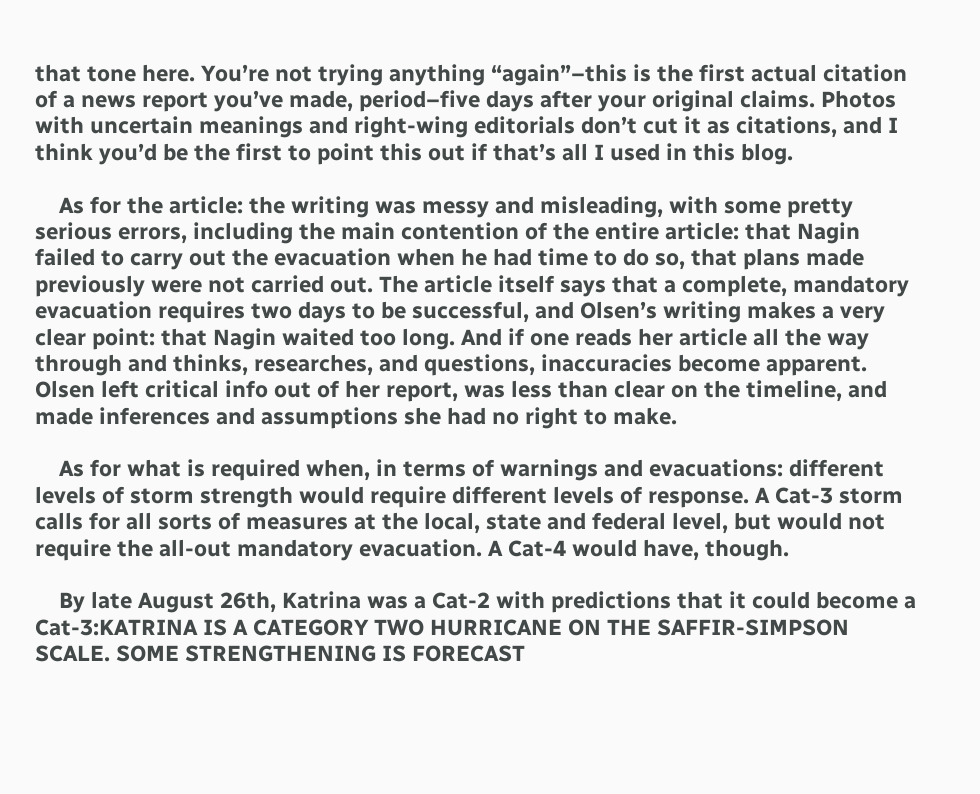that tone here. You’re not trying anything “again”–this is the first actual citation of a news report you’ve made, period–five days after your original claims. Photos with uncertain meanings and right-wing editorials don’t cut it as citations, and I think you’d be the first to point this out if that’s all I used in this blog.

    As for the article: the writing was messy and misleading, with some pretty serious errors, including the main contention of the entire article: that Nagin failed to carry out the evacuation when he had time to do so, that plans made previously were not carried out. The article itself says that a complete, mandatory evacuation requires two days to be successful, and Olsen’s writing makes a very clear point: that Nagin waited too long. And if one reads her article all the way through and thinks, researches, and questions, inaccuracies become apparent. Olsen left critical info out of her report, was less than clear on the timeline, and made inferences and assumptions she had no right to make.

    As for what is required when, in terms of warnings and evacuations: different levels of storm strength would require different levels of response. A Cat-3 storm calls for all sorts of measures at the local, state and federal level, but would not require the all-out mandatory evacuation. A Cat-4 would have, though.

    By late August 26th, Katrina was a Cat-2 with predictions that it could become a Cat-3:KATRINA IS A CATEGORY TWO HURRICANE ON THE SAFFIR-SIMPSON SCALE. SOME STRENGTHENING IS FORECAST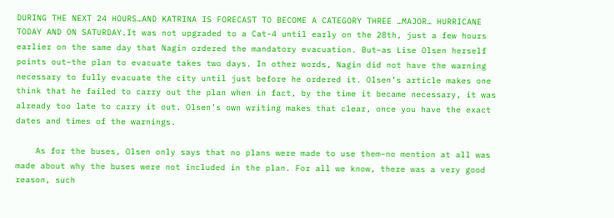DURING THE NEXT 24 HOURS…AND KATRINA IS FORECAST TO BECOME A CATEGORY THREE …MAJOR… HURRICANE TODAY AND ON SATURDAY.It was not upgraded to a Cat-4 until early on the 28th, just a few hours earlier on the same day that Nagin ordered the mandatory evacuation. But–as Lise Olsen herself points out–the plan to evacuate takes two days. In other words, Nagin did not have the warning necessary to fully evacuate the city until just before he ordered it. Olsen’s article makes one think that he failed to carry out the plan when in fact, by the time it became necessary, it was already too late to carry it out. Olsen’s own writing makes that clear, once you have the exact dates and times of the warnings.

    As for the buses, Olsen only says that no plans were made to use them–no mention at all was made about why the buses were not included in the plan. For all we know, there was a very good reason, such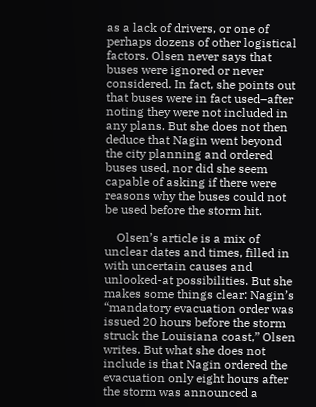as a lack of drivers, or one of perhaps dozens of other logistical factors. Olsen never says that buses were ignored or never considered. In fact, she points out that buses were in fact used–after noting they were not included in any plans. But she does not then deduce that Nagin went beyond the city planning and ordered buses used, nor did she seem capable of asking if there were reasons why the buses could not be used before the storm hit.

    Olsen’s article is a mix of unclear dates and times, filled in with uncertain causes and unlooked-at possibilities. But she makes some things clear: Nagin’s “mandatory evacuation order was issued 20 hours before the storm struck the Louisiana coast,” Olsen writes. But what she does not include is that Nagin ordered the evacuation only eight hours after the storm was announced a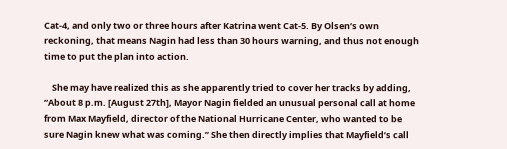Cat-4, and only two or three hours after Katrina went Cat-5. By Olsen’s own reckoning, that means Nagin had less than 30 hours warning, and thus not enough time to put the plan into action.

    She may have realized this as she apparently tried to cover her tracks by adding, “About 8 p.m. [August 27th], Mayor Nagin fielded an unusual personal call at home from Max Mayfield, director of the National Hurricane Center, who wanted to be sure Nagin knew what was coming.” She then directly implies that Mayfield’s call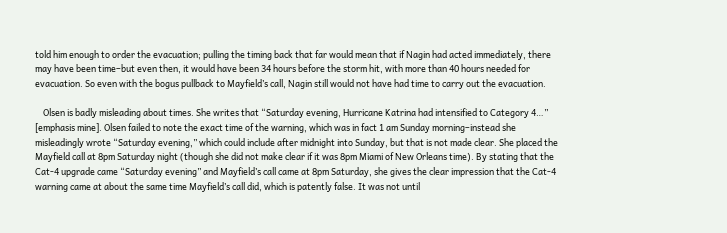told him enough to order the evacuation; pulling the timing back that far would mean that if Nagin had acted immediately, there may have been time–but even then, it would have been 34 hours before the storm hit, with more than 40 hours needed for evacuation. So even with the bogus pullback to Mayfield’s call, Nagin still would not have had time to carry out the evacuation.

    Olsen is badly misleading about times. She writes that “Saturday evening, Hurricane Katrina had intensified to Category 4…” [emphasis mine]. Olsen failed to note the exact time of the warning, which was in fact 1 am Sunday morning–instead she misleadingly wrote “Saturday evening,” which could include after midnight into Sunday, but that is not made clear. She placed the Mayfield call at 8pm Saturday night (though she did not make clear if it was 8pm Miami of New Orleans time). By stating that the Cat-4 upgrade came “Saturday evening” and Mayfield’s call came at 8pm Saturday, she gives the clear impression that the Cat-4 warning came at about the same time Mayfield’s call did, which is patently false. It was not until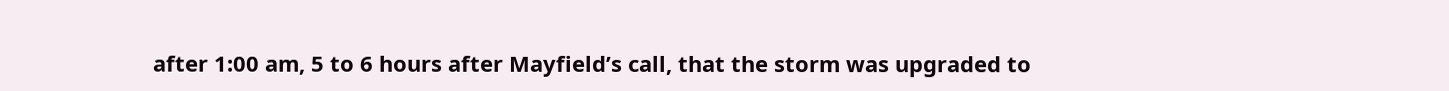after 1:00 am, 5 to 6 hours after Mayfield’s call, that the storm was upgraded to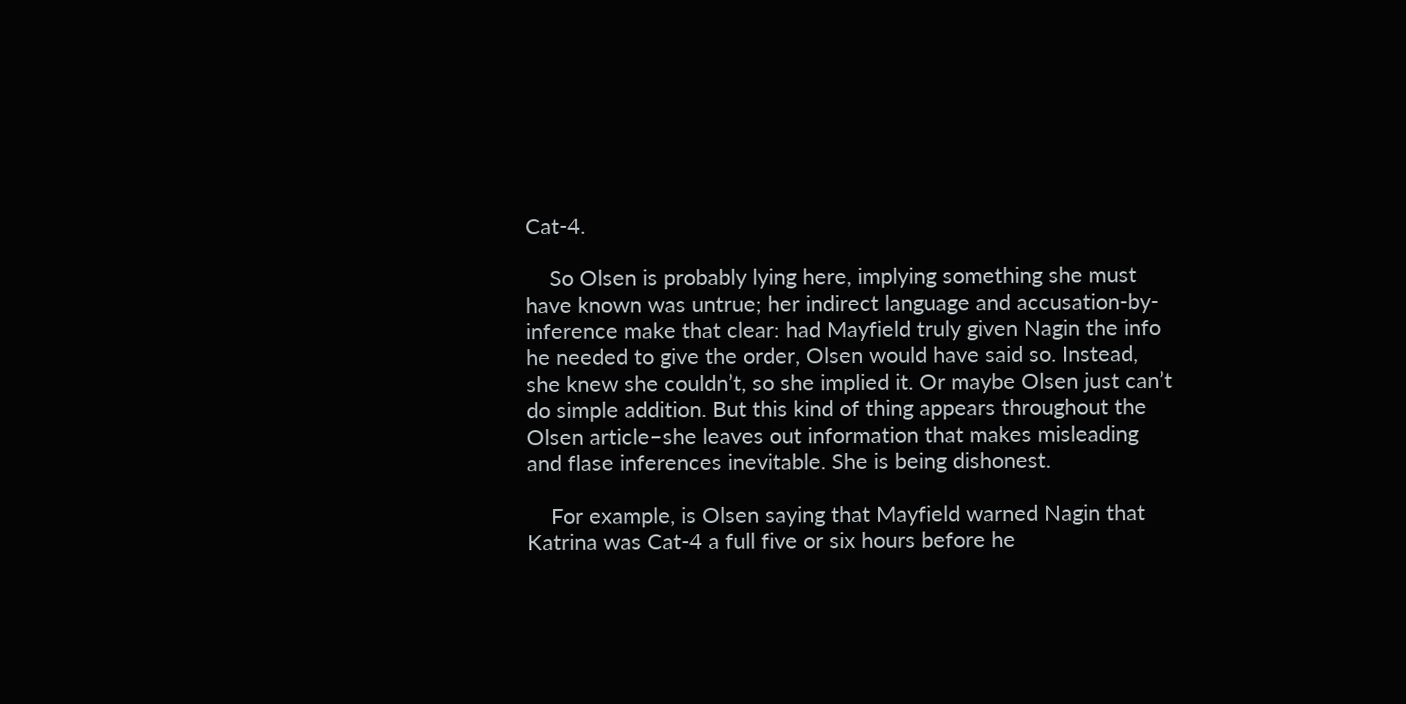Cat-4.

    So Olsen is probably lying here, implying something she must have known was untrue; her indirect language and accusation-by-inference make that clear: had Mayfield truly given Nagin the info he needed to give the order, Olsen would have said so. Instead, she knew she couldn’t, so she implied it. Or maybe Olsen just can’t do simple addition. But this kind of thing appears throughout the Olsen article–she leaves out information that makes misleading and flase inferences inevitable. She is being dishonest.

    For example, is Olsen saying that Mayfield warned Nagin that Katrina was Cat-4 a full five or six hours before he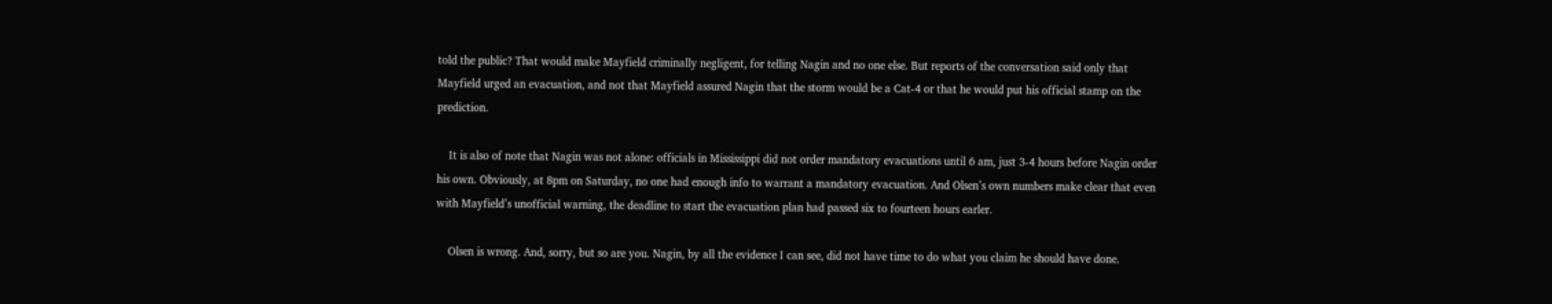told the public? That would make Mayfield criminally negligent, for telling Nagin and no one else. But reports of the conversation said only that Mayfield urged an evacuation, and not that Mayfield assured Nagin that the storm would be a Cat-4 or that he would put his official stamp on the prediction.

    It is also of note that Nagin was not alone: officials in Mississippi did not order mandatory evacuations until 6 am, just 3-4 hours before Nagin order his own. Obviously, at 8pm on Saturday, no one had enough info to warrant a mandatory evacuation. And Olsen’s own numbers make clear that even with Mayfield’s unofficial warning, the deadline to start the evacuation plan had passed six to fourteen hours earler.

    Olsen is wrong. And, sorry, but so are you. Nagin, by all the evidence I can see, did not have time to do what you claim he should have done.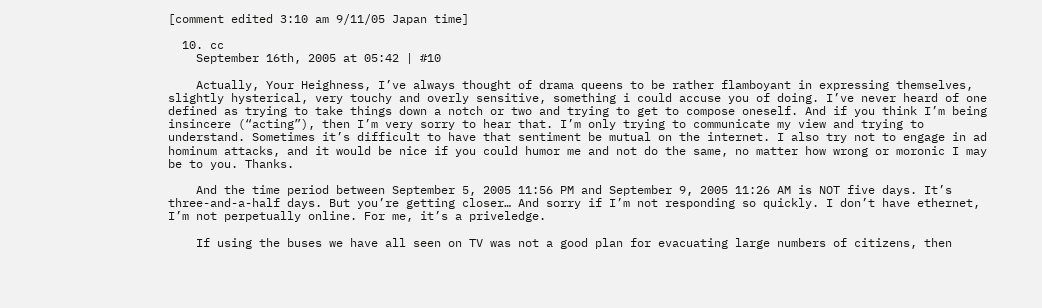[comment edited 3:10 am 9/11/05 Japan time]

  10. cc
    September 16th, 2005 at 05:42 | #10

    Actually, Your Heighness, I’ve always thought of drama queens to be rather flamboyant in expressing themselves, slightly hysterical, very touchy and overly sensitive, something i could accuse you of doing. I’ve never heard of one defined as trying to take things down a notch or two and trying to get to compose oneself. And if you think I’m being insincere (“acting”), then I’m very sorry to hear that. I’m only trying to communicate my view and trying to understand. Sometimes it’s difficult to have that sentiment be mutual on the internet. I also try not to engage in ad hominum attacks, and it would be nice if you could humor me and not do the same, no matter how wrong or moronic I may be to you. Thanks.

    And the time period between September 5, 2005 11:56 PM and September 9, 2005 11:26 AM is NOT five days. It’s three-and-a-half days. But you’re getting closer… And sorry if I’m not responding so quickly. I don’t have ethernet, I’m not perpetually online. For me, it’s a priveledge.

    If using the buses we have all seen on TV was not a good plan for evacuating large numbers of citizens, then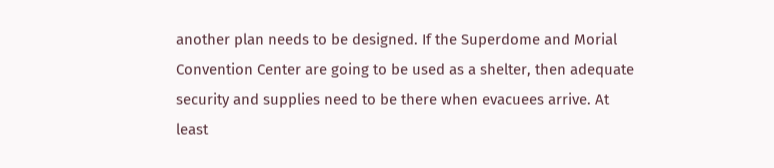another plan needs to be designed. If the Superdome and Morial Convention Center are going to be used as a shelter, then adequate security and supplies need to be there when evacuees arrive. At least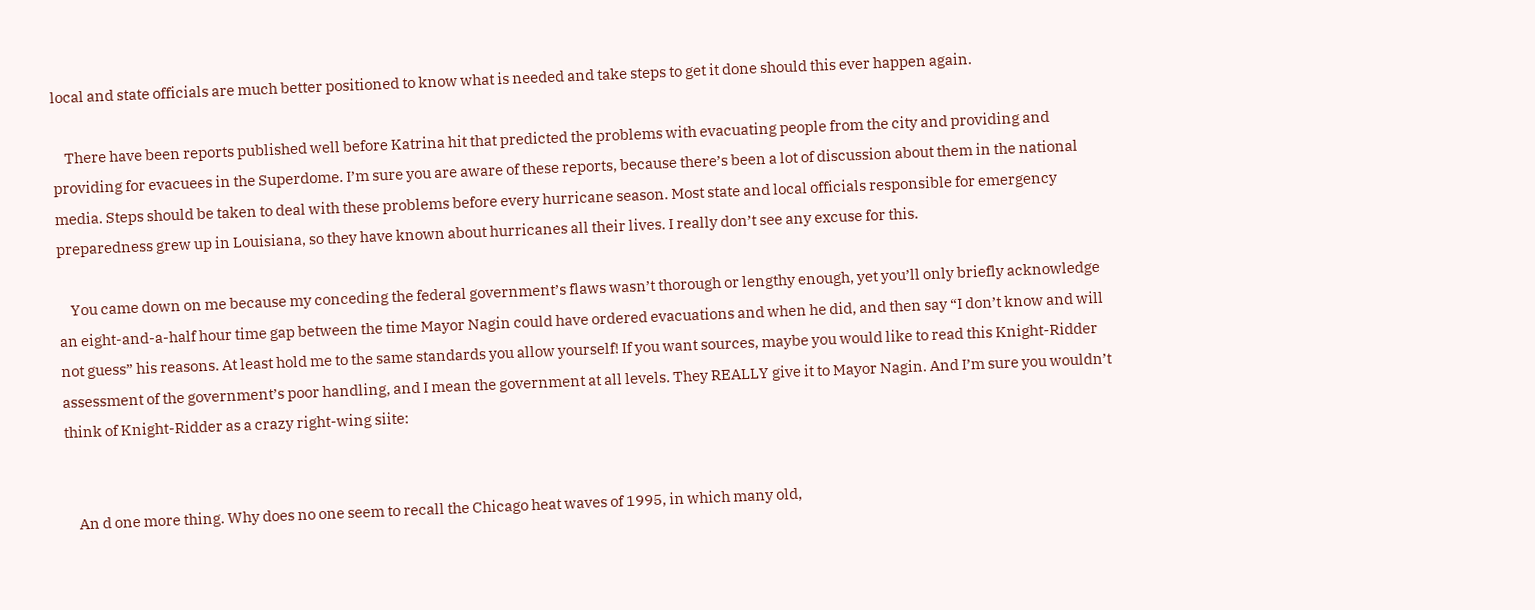local and state officials are much better positioned to know what is needed and take steps to get it done should this ever happen again.

    There have been reports published well before Katrina hit that predicted the problems with evacuating people from the city and providing and providing for evacuees in the Superdome. I’m sure you are aware of these reports, because there’s been a lot of discussion about them in the national media. Steps should be taken to deal with these problems before every hurricane season. Most state and local officials responsible for emergency preparedness grew up in Louisiana, so they have known about hurricanes all their lives. I really don’t see any excuse for this.

    You came down on me because my conceding the federal government’s flaws wasn’t thorough or lengthy enough, yet you’ll only briefly acknowledge an eight-and-a-half hour time gap between the time Mayor Nagin could have ordered evacuations and when he did, and then say “I don’t know and will not guess” his reasons. At least hold me to the same standards you allow yourself! If you want sources, maybe you would like to read this Knight-Ridder assessment of the government’s poor handling, and I mean the government at all levels. They REALLY give it to Mayor Nagin. And I’m sure you wouldn’t think of Knight-Ridder as a crazy right-wing siite:


    An d one more thing. Why does no one seem to recall the Chicago heat waves of 1995, in which many old,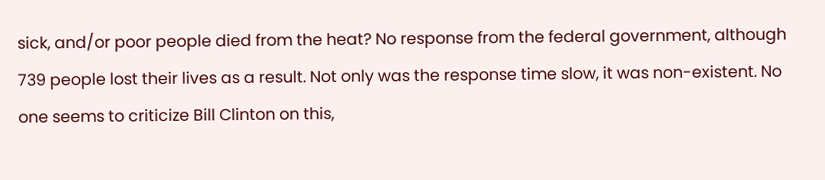sick, and/or poor people died from the heat? No response from the federal government, although 739 people lost their lives as a result. Not only was the response time slow, it was non-existent. No one seems to criticize Bill Clinton on this,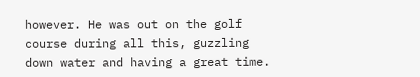however. He was out on the golf course during all this, guzzling down water and having a great time.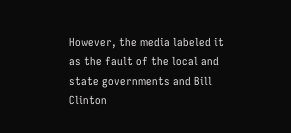However, the media labeled it as the fault of the local and state governments and Bill Clinton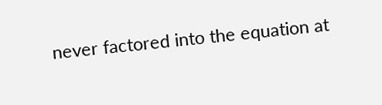never factored into the equation at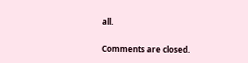all.

Comments are closed.